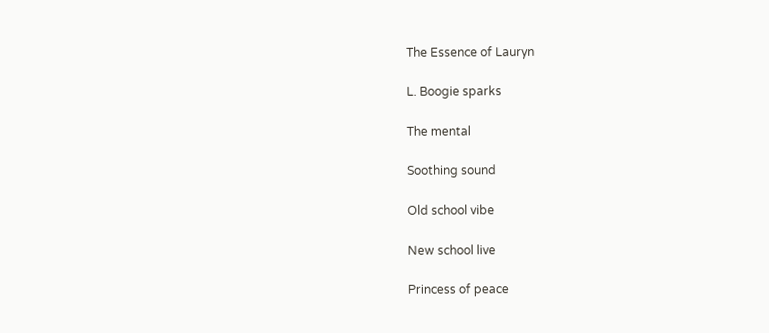The Essence of Lauryn

L. Boogie sparks

The mental

Soothing sound

Old school vibe

New school live

Princess of peace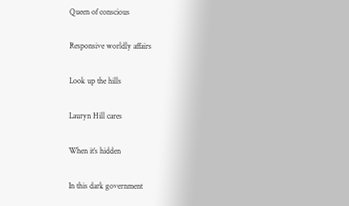Queen of conscious

Responsive worldly affairs

Look up the hills

Lauryn Hill cares

When it’s hidden

In this dark government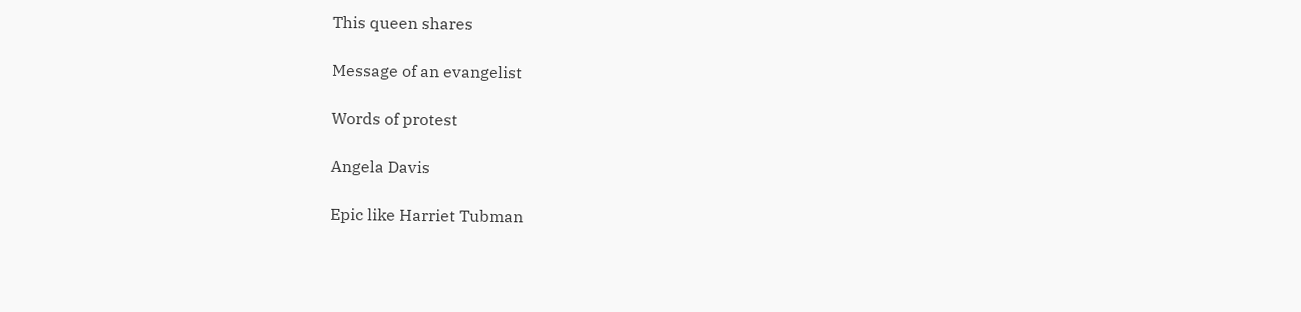This queen shares

Message of an evangelist

Words of protest

Angela Davis

Epic like Harriet Tubman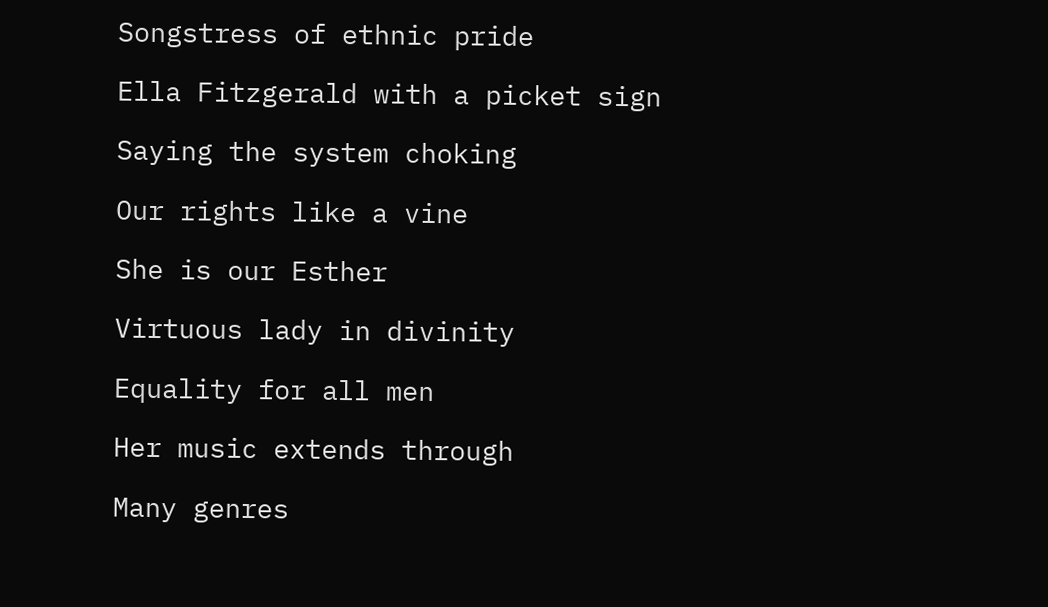Songstress of ethnic pride

Ella Fitzgerald with a picket sign

Saying the system choking

Our rights like a vine

She is our Esther

Virtuous lady in divinity

Equality for all men

Her music extends through

Many genres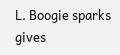L. Boogie sparks gives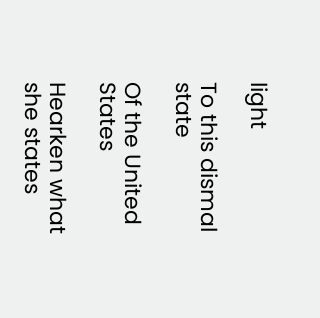light

To this dismal state

Of the United States

Hearken what she states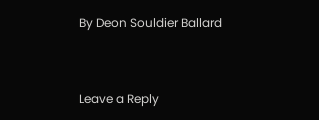By Deon Souldier Ballard


Leave a Reply